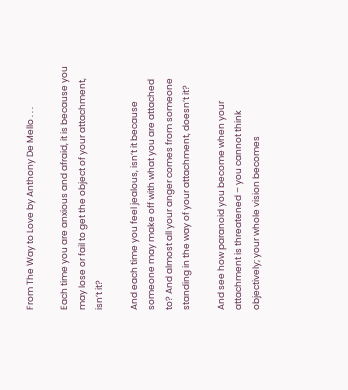From The Way to Love by Anthony De Mello . . .

Each time you are anxious and afraid, it is because you may lose or fail to get the object of your attachment, isn’t it?

And each time you feel jealous, isn’t it because someone may make off with what you are attached to? And almost all your anger comes from someone standing in the way of your attachment, doesn’t it?

And see how paranoid you become when your attachment is threatened – you cannot think objectively; your whole vision becomes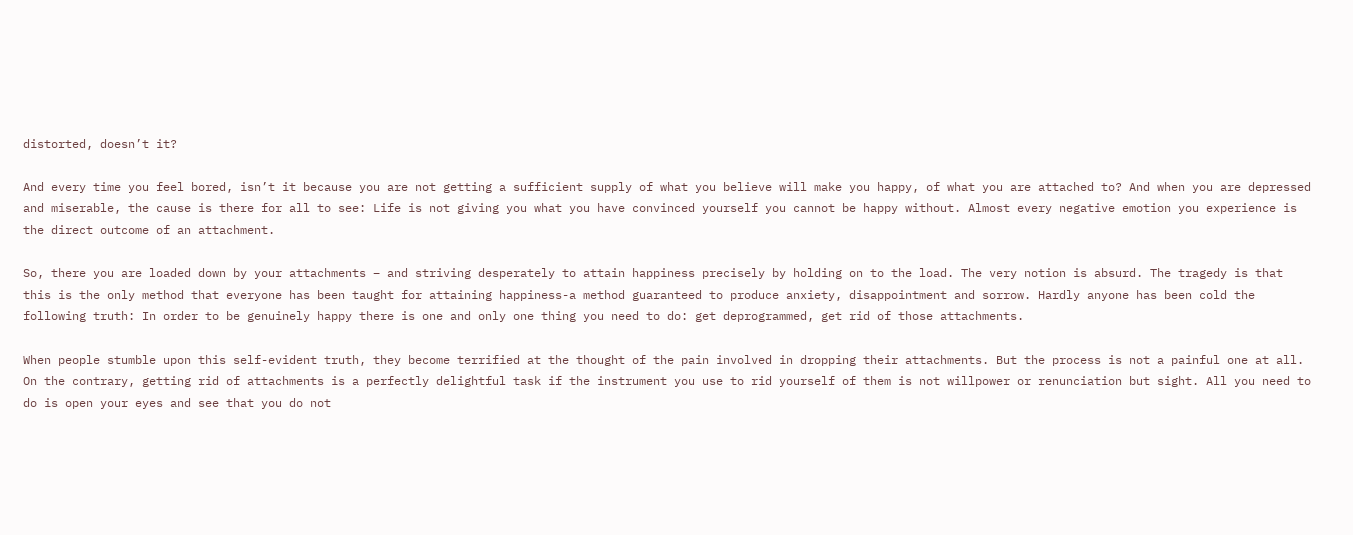distorted, doesn’t it?

And every time you feel bored, isn’t it because you are not getting a sufficient supply of what you believe will make you happy, of what you are attached to? And when you are depressed and miserable, the cause is there for all to see: Life is not giving you what you have convinced yourself you cannot be happy without. Almost every negative emotion you experience is the direct outcome of an attachment.

So, there you are loaded down by your attachments – and striving desperately to attain happiness precisely by holding on to the load. The very notion is absurd. The tragedy is that this is the only method that everyone has been taught for attaining happiness-a method guaranteed to produce anxiety, disappointment and sorrow. Hardly anyone has been cold the following truth: In order to be genuinely happy there is one and only one thing you need to do: get deprogrammed, get rid of those attachments.

When people stumble upon this self-evident truth, they become terrified at the thought of the pain involved in dropping their attachments. But the process is not a painful one at all. On the contrary, getting rid of attachments is a perfectly delightful task if the instrument you use to rid yourself of them is not willpower or renunciation but sight. All you need to do is open your eyes and see that you do not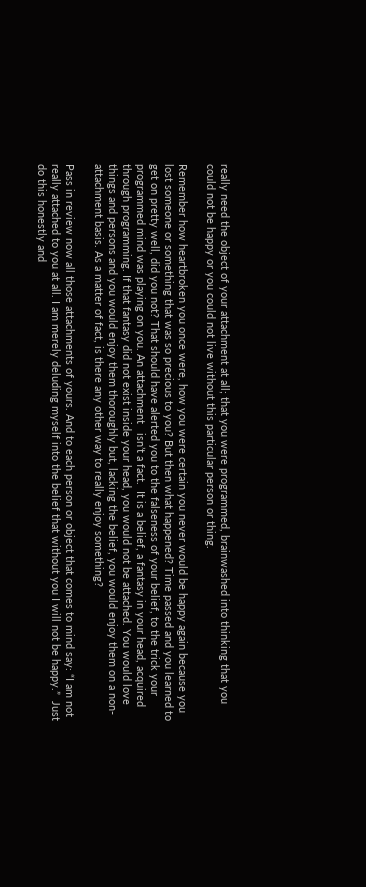really need the object of your attachment at all; that you were programmed, brainwashed into thinking that you could not be happy or you could not live without this particular person or thing.

Remember how heartbroken you once were, how you were certain you never would be happy again because you lost someone or something that was so precious to you? But then what happened? Time passed and you learned to get on pretty well, did you not? That should have alerted you to the falseness of your belief, to the trick your programmed mind was playing on you. An attachment   isn’t a fact.  It is a belief, a fantasy in your head, acquired through programming. If that fantasy did not exist inside your head, you would not be attached. You would love things and persons and you would enjoy them thoroughly but, lacking the belief, you would enjoy them on a non-attachment basis. As a matter of fact, is there any other way to really enjoy something?

Pass in review now all those attachments of yours. And to each person or object that comes to mind say: “I am not really attached to you at all. I am merely deluding myself into the belief that without you I will not be happy.”  Just do this honestly and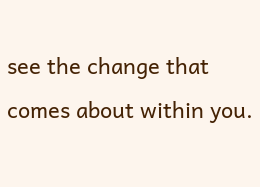see the change that comes about within you.